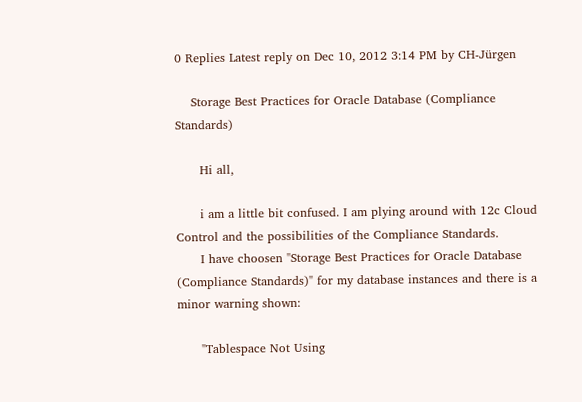0 Replies Latest reply on Dec 10, 2012 3:14 PM by CH-Jürgen

    Storage Best Practices for Oracle Database (Compliance Standards)

      Hi all,

      i am a little bit confused. I am plying around with 12c Cloud Control and the possibilities of the Compliance Standards.
      I have choosen "Storage Best Practices for Oracle Database (Compliance Standards)" for my database instances and there is a minor warning shown:

      "Tablespace Not Using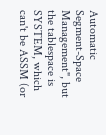Automatic Segment-Space Management", but the tablespace is SYSTEM, which can't be ASSM (or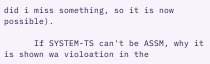did i miss something, so it is now possible).

      If SYSTEM-TS can't be ASSM, why it is shown wa violoation in the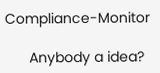Compliance-Monitor

      Anybody a idea?